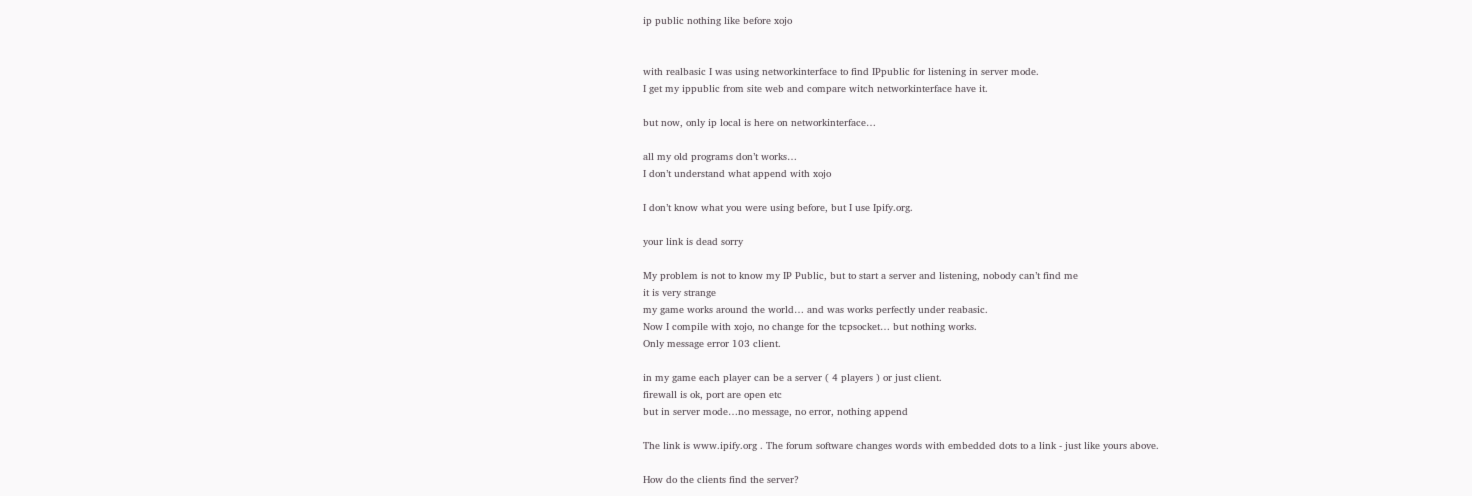ip public nothing like before xojo


with realbasic I was using networkinterface to find IPpublic for listening in server mode.
I get my ippublic from site web and compare witch networkinterface have it.

but now, only ip local is here on networkinterface…

all my old programs don’t works…
I don’t understand what append with xojo

I don’t know what you were using before, but I use Ipify.org.

your link is dead sorry

My problem is not to know my IP Public, but to start a server and listening, nobody can’t find me
it is very strange
my game works around the world… and was works perfectly under reabasic.
Now I compile with xojo, no change for the tcpsocket… but nothing works.
Only message error 103 client.

in my game each player can be a server ( 4 players ) or just client.
firewall is ok, port are open etc
but in server mode…no message, no error, nothing append

The link is www.ipify.org . The forum software changes words with embedded dots to a link - just like yours above.

How do the clients find the server?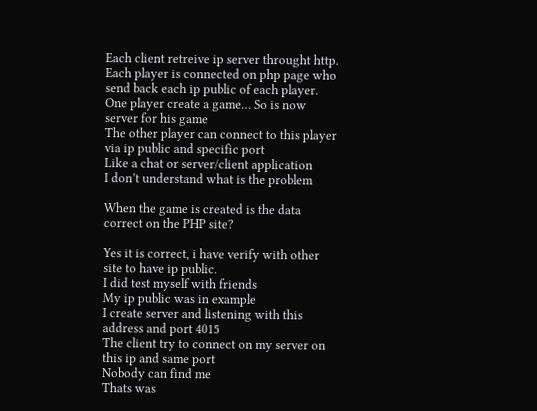Each client retreive ip server throught http.
Each player is connected on php page who send back each ip public of each player.
One player create a game… So is now server for his game
The other player can connect to this player via ip public and specific port
Like a chat or server/client application
I don’t understand what is the problem

When the game is created is the data correct on the PHP site?

Yes it is correct, i have verify with other site to have ip public.
I did test myself with friends
My ip public was in example
I create server and listening with this address and port 4015
The client try to connect on my server on this ip and same port
Nobody can find me
Thats was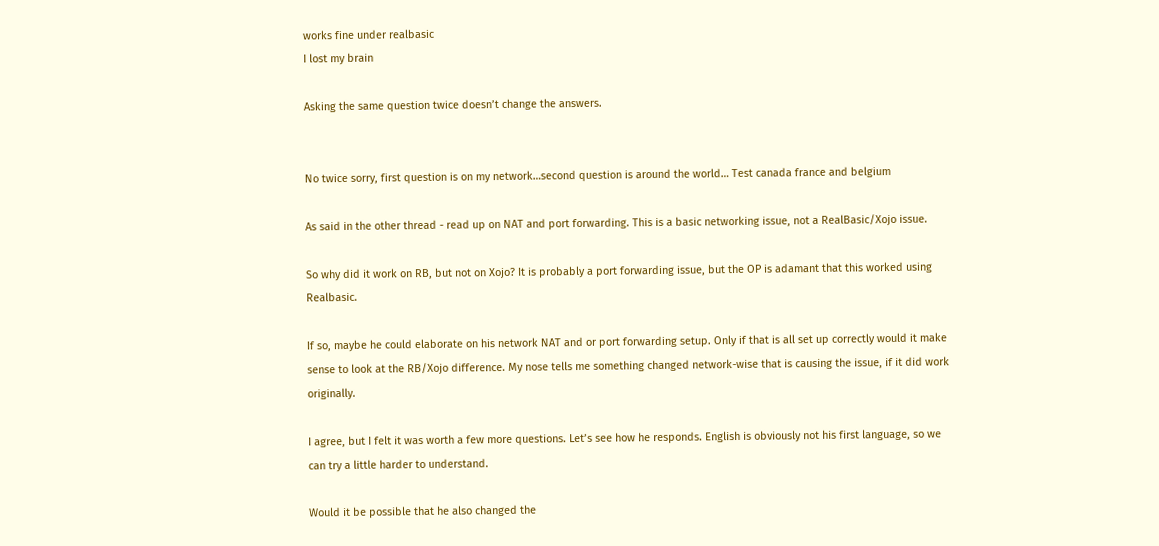works fine under realbasic
I lost my brain

Asking the same question twice doesn’t change the answers.


No twice sorry, first question is on my network…second question is around the world… Test canada france and belgium

As said in the other thread - read up on NAT and port forwarding. This is a basic networking issue, not a RealBasic/Xojo issue.

So why did it work on RB, but not on Xojo? It is probably a port forwarding issue, but the OP is adamant that this worked using Realbasic.

If so, maybe he could elaborate on his network NAT and or port forwarding setup. Only if that is all set up correctly would it make sense to look at the RB/Xojo difference. My nose tells me something changed network-wise that is causing the issue, if it did work originally.

I agree, but I felt it was worth a few more questions. Let’s see how he responds. English is obviously not his first language, so we can try a little harder to understand.

Would it be possible that he also changed the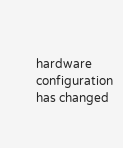hardware configuration has changed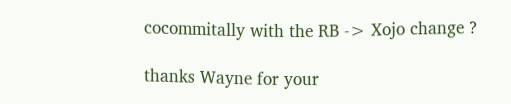cocommitally with the RB -> Xojo change ?

thanks Wayne for your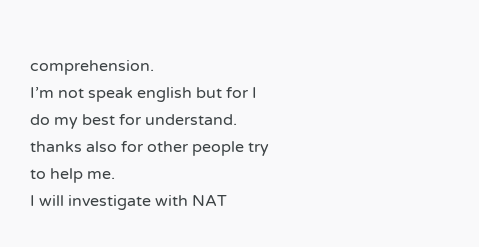comprehension.
I’m not speak english but for I do my best for understand.
thanks also for other people try to help me.
I will investigate with NAT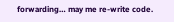forwarding… may me re-write code.